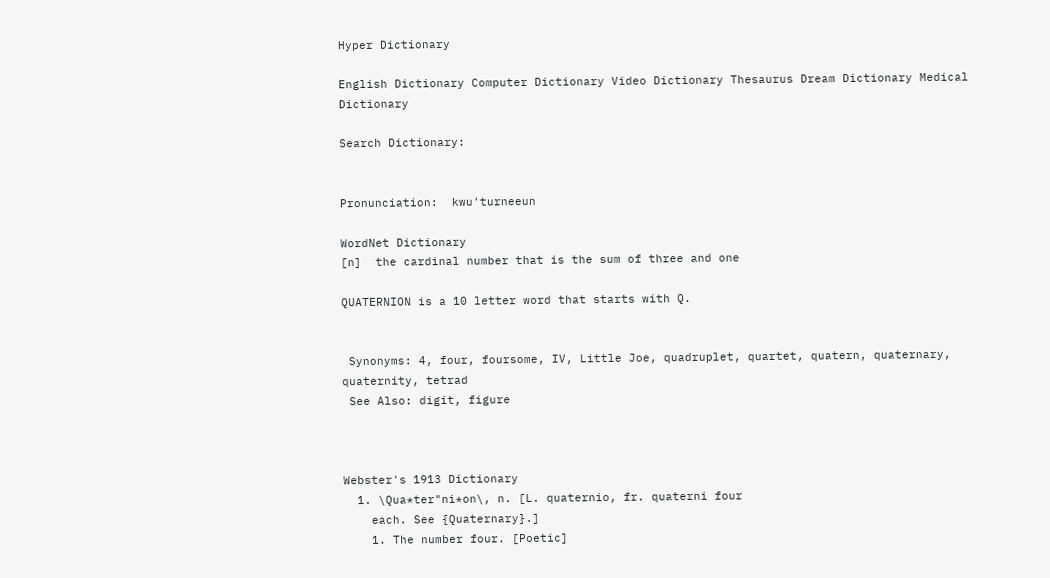Hyper Dictionary

English Dictionary Computer Dictionary Video Dictionary Thesaurus Dream Dictionary Medical Dictionary

Search Dictionary:


Pronunciation:  kwu'turneeun

WordNet Dictionary
[n]  the cardinal number that is the sum of three and one

QUATERNION is a 10 letter word that starts with Q.


 Synonyms: 4, four, foursome, IV, Little Joe, quadruplet, quartet, quatern, quaternary, quaternity, tetrad
 See Also: digit, figure



Webster's 1913 Dictionary
  1. \Qua*ter"ni*on\, n. [L. quaternio, fr. quaterni four
    each. See {Quaternary}.]
    1. The number four. [Poetic]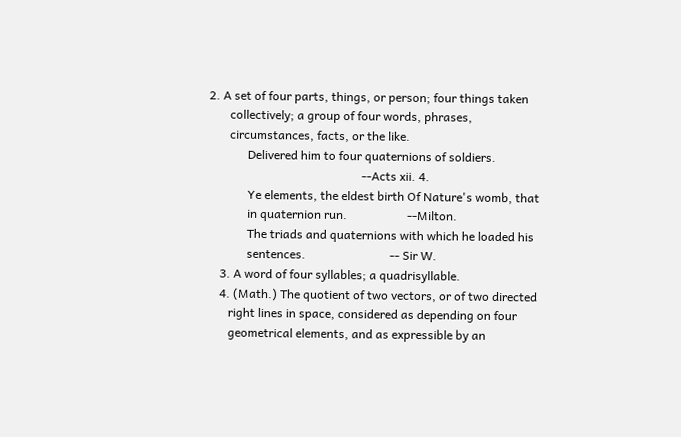2. A set of four parts, things, or person; four things taken
       collectively; a group of four words, phrases,
       circumstances, facts, or the like.
             Delivered him to four quaternions of soldiers.
                                                   --Acts xii. 4.
             Ye elements, the eldest birth Of Nature's womb, that
             in quaternion run.                    --Milton.
             The triads and quaternions with which he loaded his
             sentences.                            -- Sir W.
    3. A word of four syllables; a quadrisyllable.
    4. (Math.) The quotient of two vectors, or of two directed
       right lines in space, considered as depending on four
       geometrical elements, and as expressible by an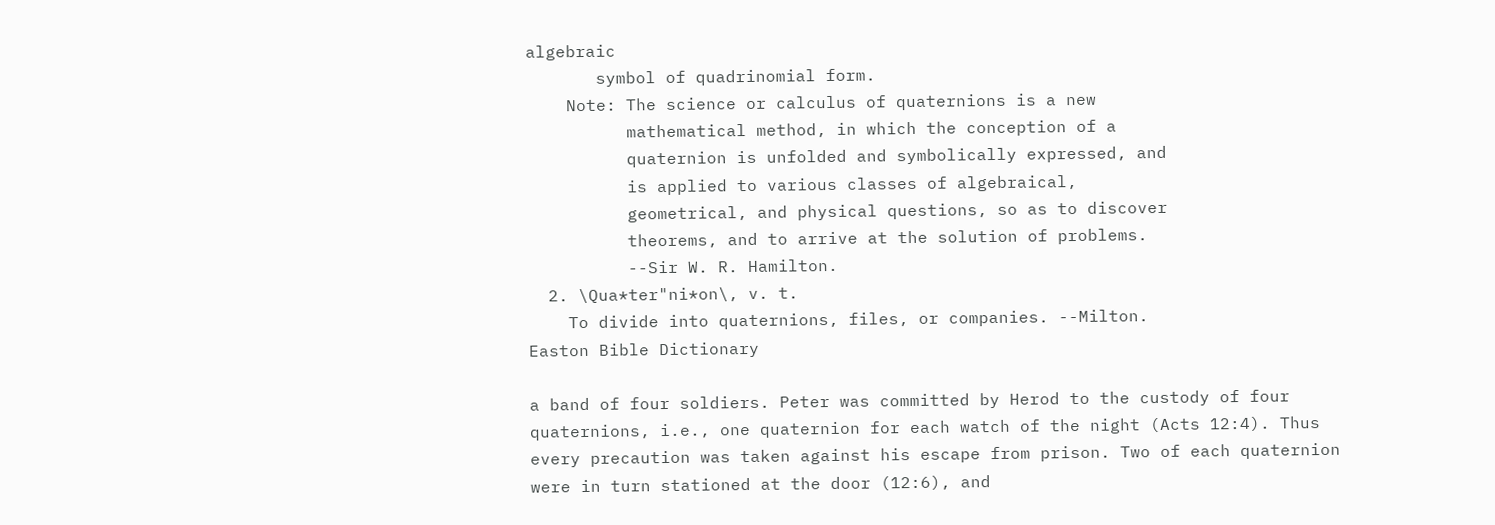algebraic
       symbol of quadrinomial form.
    Note: The science or calculus of quaternions is a new
          mathematical method, in which the conception of a
          quaternion is unfolded and symbolically expressed, and
          is applied to various classes of algebraical,
          geometrical, and physical questions, so as to discover
          theorems, and to arrive at the solution of problems.
          --Sir W. R. Hamilton.
  2. \Qua*ter"ni*on\, v. t.
    To divide into quaternions, files, or companies. --Milton.
Easton Bible Dictionary

a band of four soldiers. Peter was committed by Herod to the custody of four quaternions, i.e., one quaternion for each watch of the night (Acts 12:4). Thus every precaution was taken against his escape from prison. Two of each quaternion were in turn stationed at the door (12:6), and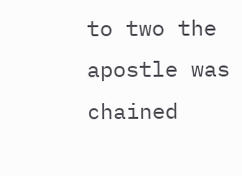to two the apostle was chained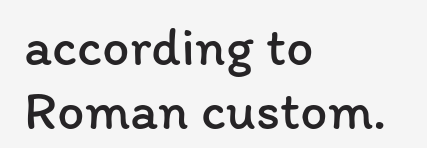according to Roman custom.